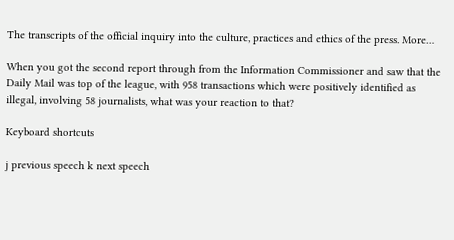The transcripts of the official inquiry into the culture, practices and ethics of the press. More…

When you got the second report through from the Information Commissioner and saw that the Daily Mail was top of the league, with 958 transactions which were positively identified as illegal, involving 58 journalists, what was your reaction to that?

Keyboard shortcuts

j previous speech k next speech